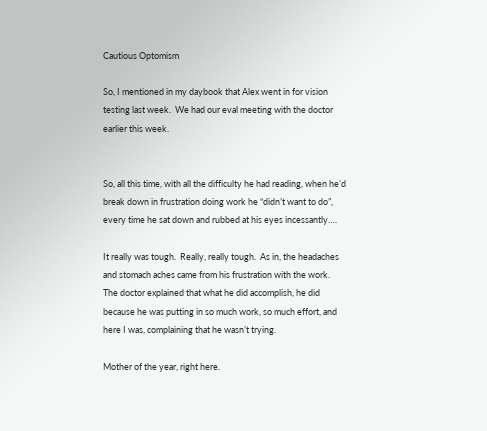Cautious Optomism

So, I mentioned in my daybook that Alex went in for vision testing last week.  We had our eval meeting with the doctor earlier this week.


So, all this time, with all the difficulty he had reading, when he’d break down in frustration doing work he “didn’t want to do”, every time he sat down and rubbed at his eyes incessantly….

It really was tough.  Really, really tough.  As in, the headaches and stomach aches came from his frustration with the work.  The doctor explained that what he did accomplish, he did because he was putting in so much work, so much effort, and here I was, complaining that he wasn’t trying.

Mother of the year, right here.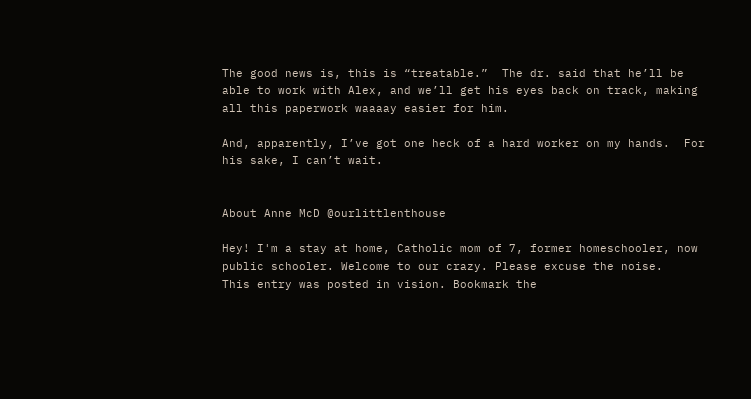The good news is, this is “treatable.”  The dr. said that he’ll be able to work with Alex, and we’ll get his eyes back on track, making all this paperwork waaaay easier for him.

And, apparently, I’ve got one heck of a hard worker on my hands.  For his sake, I can’t wait.


About Anne McD @ourlittlenthouse

Hey! I'm a stay at home, Catholic mom of 7, former homeschooler, now public schooler. Welcome to our crazy. Please excuse the noise.
This entry was posted in vision. Bookmark the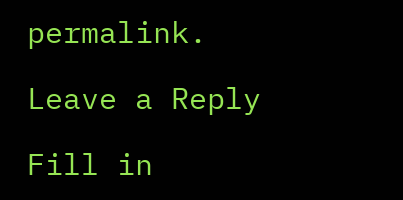permalink.

Leave a Reply

Fill in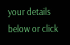your details below or click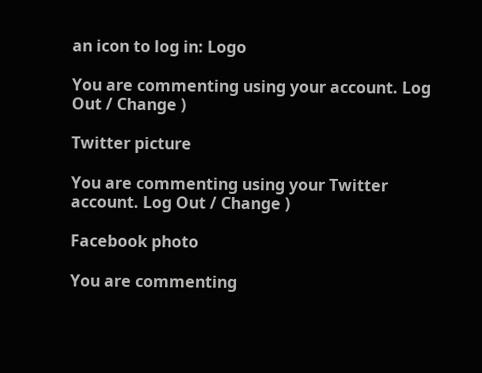an icon to log in: Logo

You are commenting using your account. Log Out / Change )

Twitter picture

You are commenting using your Twitter account. Log Out / Change )

Facebook photo

You are commenting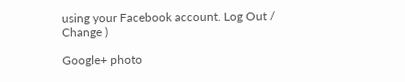using your Facebook account. Log Out / Change )

Google+ photo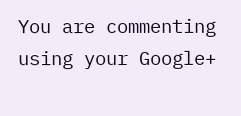You are commenting using your Google+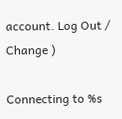account. Log Out / Change )

Connecting to %s